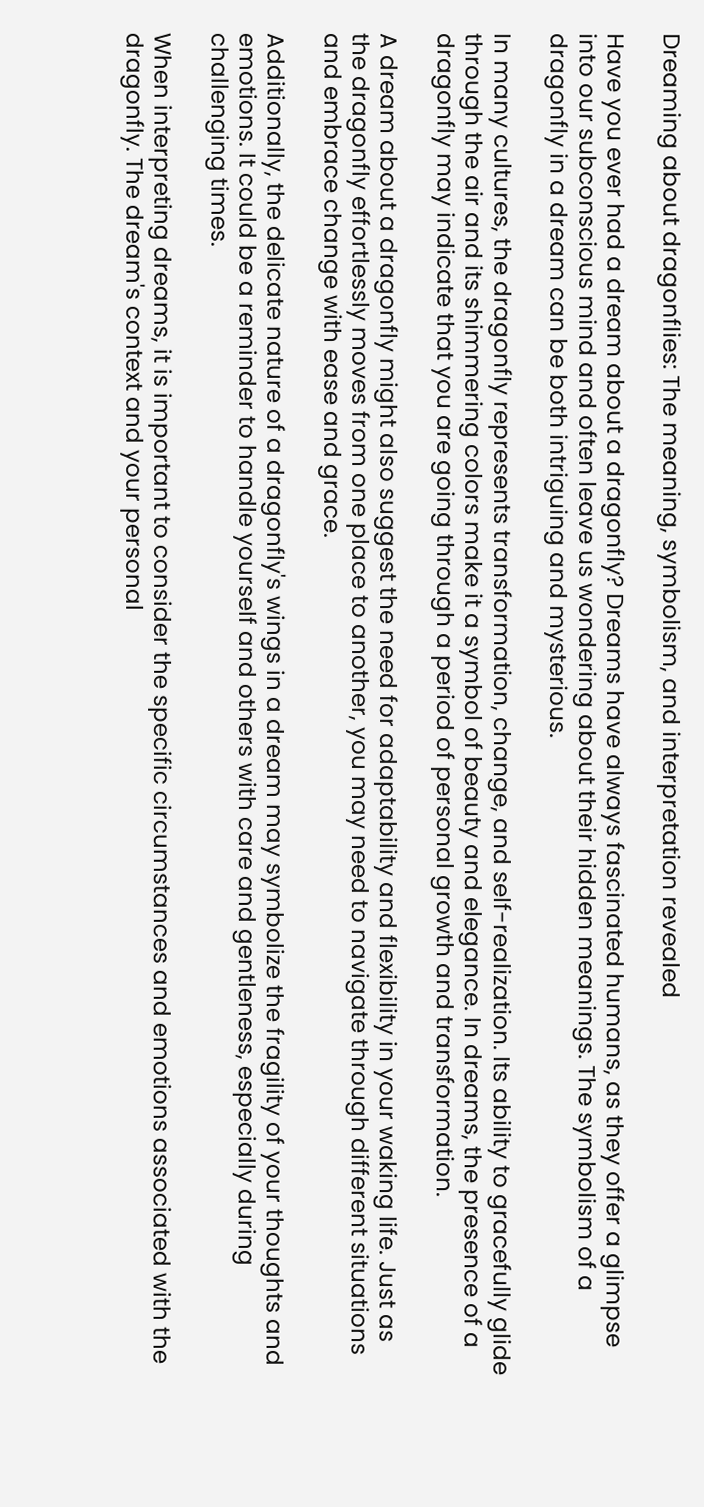Dreaming about dragonflies: The meaning, symbolism, and interpretation revealed

Have you ever had a dream about a dragonfly? Dreams have always fascinated humans, as they offer a glimpse into our subconscious mind and often leave us wondering about their hidden meanings. The symbolism of a dragonfly in a dream can be both intriguing and mysterious.

In many cultures, the dragonfly represents transformation, change, and self-realization. Its ability to gracefully glide through the air and its shimmering colors make it a symbol of beauty and elegance. In dreams, the presence of a dragonfly may indicate that you are going through a period of personal growth and transformation.

A dream about a dragonfly might also suggest the need for adaptability and flexibility in your waking life. Just as the dragonfly effortlessly moves from one place to another, you may need to navigate through different situations and embrace change with ease and grace.

Additionally, the delicate nature of a dragonfly's wings in a dream may symbolize the fragility of your thoughts and emotions. It could be a reminder to handle yourself and others with care and gentleness, especially during challenging times.

When interpreting dreams, it is important to consider the specific circumstances and emotions associated with the dragonfly. The dream's context and your personal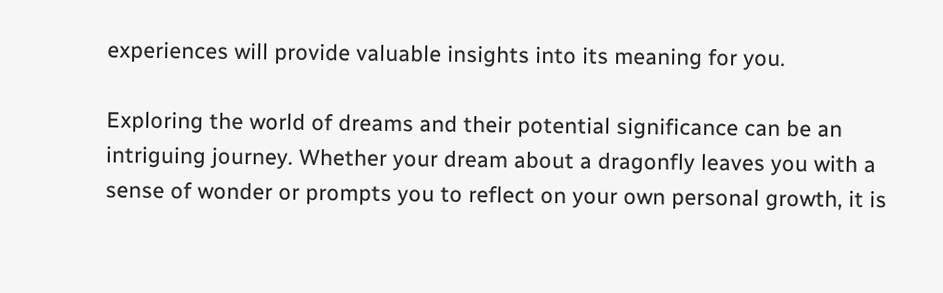experiences will provide valuable insights into its meaning for you.

Exploring the world of dreams and their potential significance can be an intriguing journey. Whether your dream about a dragonfly leaves you with a sense of wonder or prompts you to reflect on your own personal growth, it is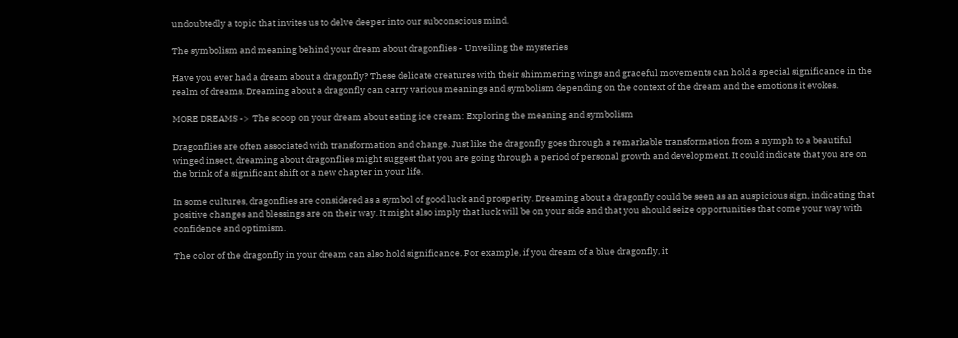undoubtedly a topic that invites us to delve deeper into our subconscious mind.

The symbolism and meaning behind your dream about dragonflies - Unveiling the mysteries

Have you ever had a dream about a dragonfly? These delicate creatures with their shimmering wings and graceful movements can hold a special significance in the realm of dreams. Dreaming about a dragonfly can carry various meanings and symbolism depending on the context of the dream and the emotions it evokes.

MORE DREAMS ->  The scoop on your dream about eating ice cream: Exploring the meaning and symbolism

Dragonflies are often associated with transformation and change. Just like the dragonfly goes through a remarkable transformation from a nymph to a beautiful winged insect, dreaming about dragonflies might suggest that you are going through a period of personal growth and development. It could indicate that you are on the brink of a significant shift or a new chapter in your life.

In some cultures, dragonflies are considered as a symbol of good luck and prosperity. Dreaming about a dragonfly could be seen as an auspicious sign, indicating that positive changes and blessings are on their way. It might also imply that luck will be on your side and that you should seize opportunities that come your way with confidence and optimism.

The color of the dragonfly in your dream can also hold significance. For example, if you dream of a blue dragonfly, it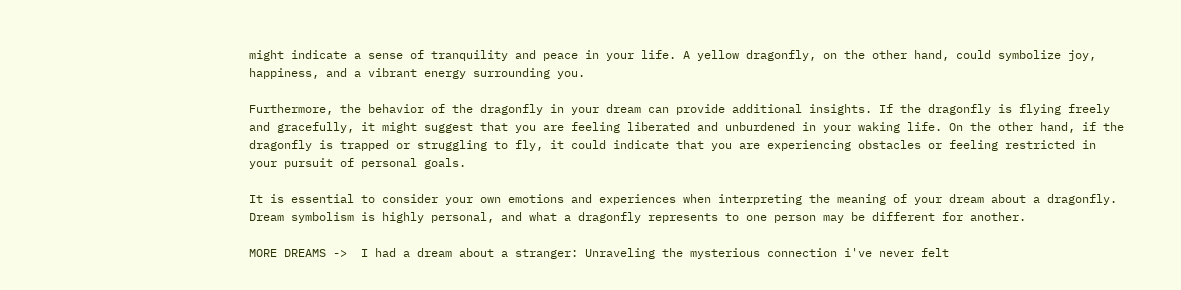might indicate a sense of tranquility and peace in your life. A yellow dragonfly, on the other hand, could symbolize joy, happiness, and a vibrant energy surrounding you.

Furthermore, the behavior of the dragonfly in your dream can provide additional insights. If the dragonfly is flying freely and gracefully, it might suggest that you are feeling liberated and unburdened in your waking life. On the other hand, if the dragonfly is trapped or struggling to fly, it could indicate that you are experiencing obstacles or feeling restricted in your pursuit of personal goals.

It is essential to consider your own emotions and experiences when interpreting the meaning of your dream about a dragonfly. Dream symbolism is highly personal, and what a dragonfly represents to one person may be different for another.

MORE DREAMS ->  I had a dream about a stranger: Unraveling the mysterious connection i've never felt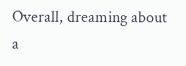Overall, dreaming about a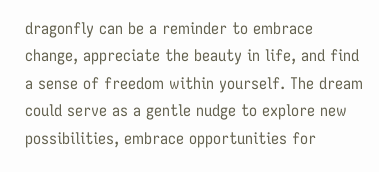dragonfly can be a reminder to embrace change, appreciate the beauty in life, and find a sense of freedom within yourself. The dream could serve as a gentle nudge to explore new possibilities, embrace opportunities for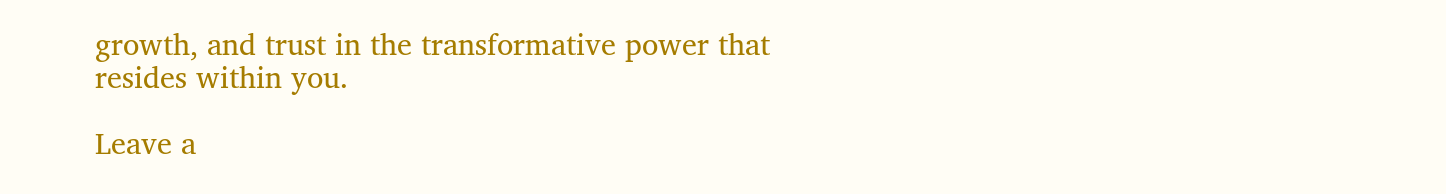growth, and trust in the transformative power that resides within you.

Leave a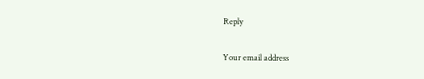Reply

Your email address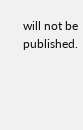will not be published.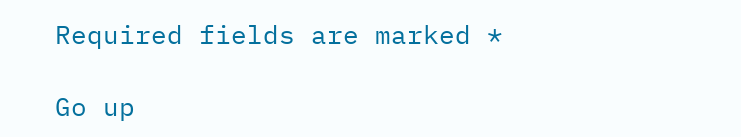Required fields are marked *

Go up